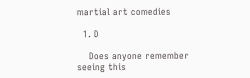martial art comedies

  1. D

    Does anyone remember seeing this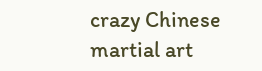crazy Chinese martial art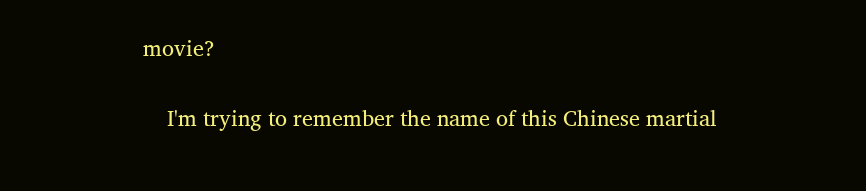movie?

    I'm trying to remember the name of this Chinese martial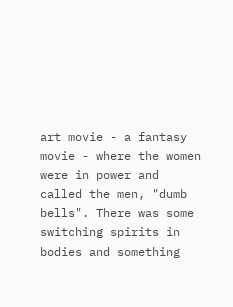art movie - a fantasy movie - where the women were in power and called the men, "dumb bells". There was some switching spirits in bodies and something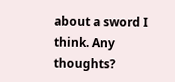about a sword I think. Any thoughts?